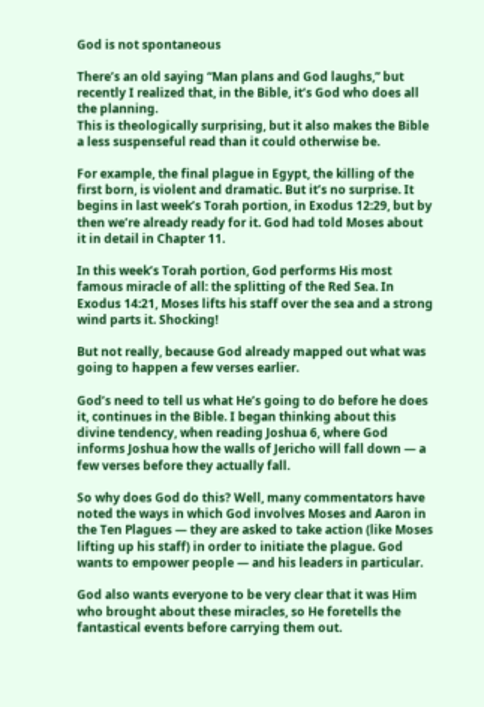God is not spontaneous

There’s an old saying “Man plans and God laughs,” but recently I realized that, in the Bible, it’s God who does all the planning.
This is theologically surprising, but it also makes the Bible a less suspenseful read than it could otherwise be.

For example, the final plague in Egypt, the killing of the first born, is violent and dramatic. But it’s no surprise. It begins in last week’s Torah portion, in Exodus 12:29, but by then we’re already ready for it. God had told Moses about it in detail in Chapter 11.

In this week’s Torah portion, God performs His most famous miracle of all: the splitting of the Red Sea. In Exodus 14:21, Moses lifts his staff over the sea and a strong wind parts it. Shocking!

But not really, because God already mapped out what was going to happen a few verses earlier.

God’s need to tell us what He’s going to do before he does it, continues in the Bible. I began thinking about this divine tendency, when reading Joshua 6, where God informs Joshua how the walls of Jericho will fall down — a few verses before they actually fall.

So why does God do this? Well, many commentators have noted the ways in which God involves Moses and Aaron in the Ten Plagues — they are asked to take action (like Moses lifting up his staff) in order to initiate the plague. God wants to empower people — and his leaders in particular.

God also wants everyone to be very clear that it was Him who brought about these miracles, so He foretells the fantastical events before carrying them out.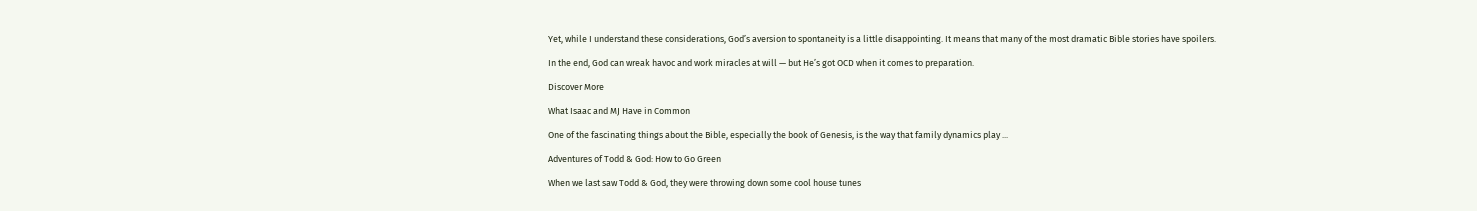Yet, while I understand these considerations, God’s aversion to spontaneity is a little disappointing. It means that many of the most dramatic Bible stories have spoilers.

In the end, God can wreak havoc and work miracles at will — but He’s got OCD when it comes to preparation.

Discover More

What Isaac and MJ Have in Common

One of the fascinating things about the Bible, especially the book of Genesis, is the way that family dynamics play ...

Adventures of Todd & God: How to Go Green

When we last saw Todd & God, they were throwing down some cool house tunes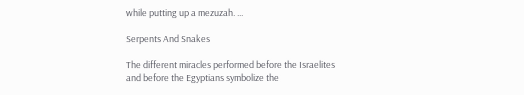while putting up a mezuzah. ...

Serpents And Snakes

The different miracles performed before the Israelites and before the Egyptians symbolize the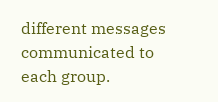different messages communicated to each group.